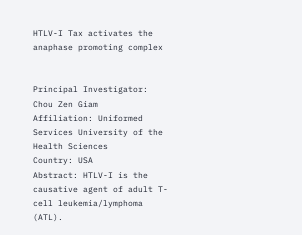HTLV-I Tax activates the anaphase promoting complex


Principal Investigator: Chou Zen Giam
Affiliation: Uniformed Services University of the Health Sciences
Country: USA
Abstract: HTLV-I is the causative agent of adult T-cell leukemia/lymphoma (ATL).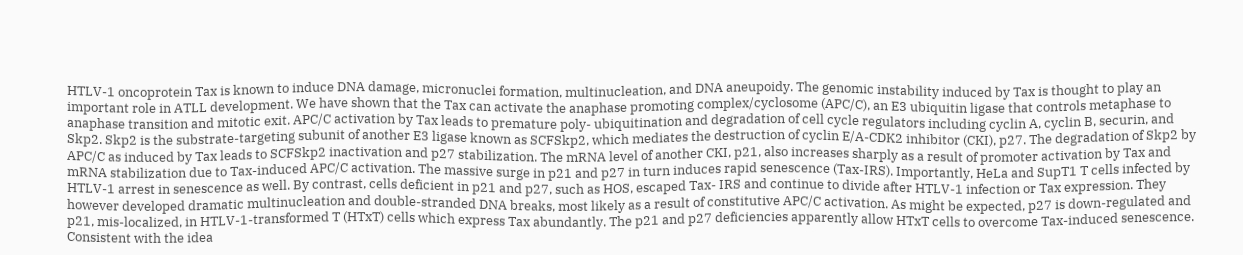HTLV-1 oncoprotein Tax is known to induce DNA damage, micronuclei formation, multinucleation, and DNA aneupoidy. The genomic instability induced by Tax is thought to play an important role in ATLL development. We have shown that the Tax can activate the anaphase promoting complex/cyclosome (APC/C), an E3 ubiquitin ligase that controls metaphase to anaphase transition and mitotic exit. APC/C activation by Tax leads to premature poly- ubiquitination and degradation of cell cycle regulators including cyclin A, cyclin B, securin, and Skp2. Skp2 is the substrate-targeting subunit of another E3 ligase known as SCFSkp2, which mediates the destruction of cyclin E/A-CDK2 inhibitor (CKI), p27. The degradation of Skp2 by APC/C as induced by Tax leads to SCFSkp2 inactivation and p27 stabilization. The mRNA level of another CKI, p21, also increases sharply as a result of promoter activation by Tax and mRNA stabilization due to Tax-induced APC/C activation. The massive surge in p21 and p27 in turn induces rapid senescence (Tax-IRS). Importantly, HeLa and SupT1 T cells infected by HTLV-1 arrest in senescence as well. By contrast, cells deficient in p21 and p27, such as HOS, escaped Tax- IRS and continue to divide after HTLV-1 infection or Tax expression. They however developed dramatic multinucleation and double-stranded DNA breaks, most likely as a result of constitutive APC/C activation. As might be expected, p27 is down-regulated and p21, mis-localized, in HTLV-1-transformed T (HTxT) cells which express Tax abundantly. The p21 and p27 deficiencies apparently allow HTxT cells to overcome Tax-induced senescence. Consistent with the idea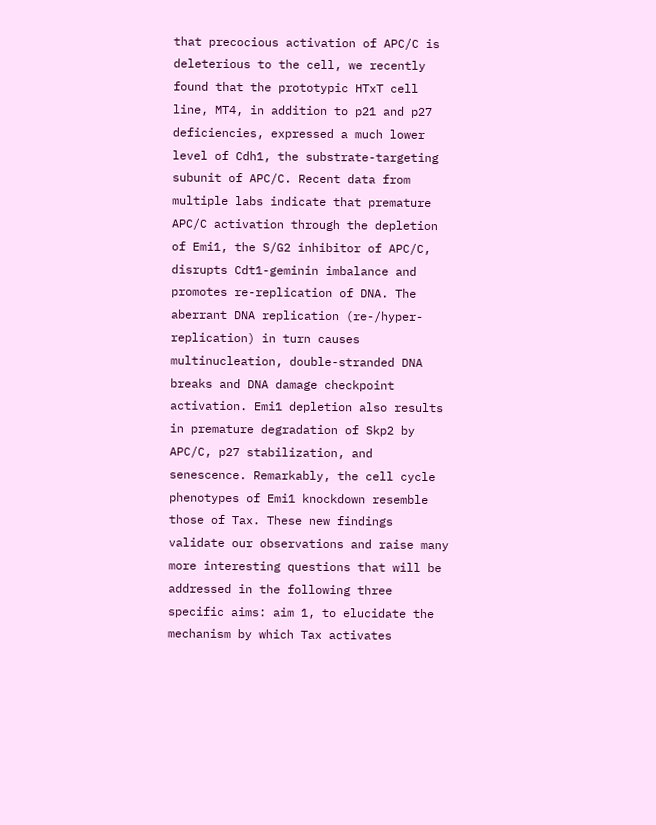that precocious activation of APC/C is deleterious to the cell, we recently found that the prototypic HTxT cell line, MT4, in addition to p21 and p27 deficiencies, expressed a much lower level of Cdh1, the substrate-targeting subunit of APC/C. Recent data from multiple labs indicate that premature APC/C activation through the depletion of Emi1, the S/G2 inhibitor of APC/C, disrupts Cdt1-geminin imbalance and promotes re-replication of DNA. The aberrant DNA replication (re-/hyper-replication) in turn causes multinucleation, double-stranded DNA breaks and DNA damage checkpoint activation. Emi1 depletion also results in premature degradation of Skp2 by APC/C, p27 stabilization, and senescence. Remarkably, the cell cycle phenotypes of Emi1 knockdown resemble those of Tax. These new findings validate our observations and raise many more interesting questions that will be addressed in the following three specific aims: aim 1, to elucidate the mechanism by which Tax activates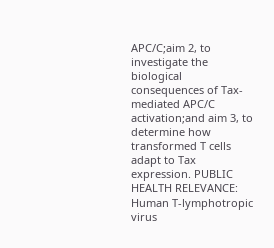APC/C;aim 2, to investigate the biological consequences of Tax-mediated APC/C activation;and aim 3, to determine how transformed T cells adapt to Tax expression. PUBLIC HEALTH RELEVANCE: Human T-lymphotropic virus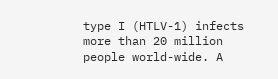type I (HTLV-1) infects more than 20 million people world-wide. A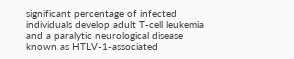significant percentage of infected individuals develop adult T-cell leukemia and a paralytic neurological disease known as HTLV-1-associated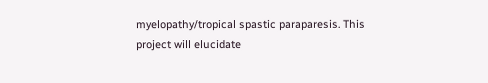myelopathy/tropical spastic paraparesis. This project will elucidate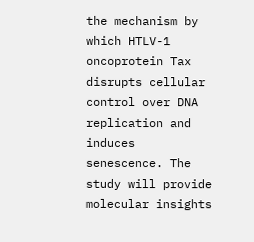the mechanism by which HTLV-1 oncoprotein Tax disrupts cellular control over DNA replication and induces senescence. The study will provide molecular insights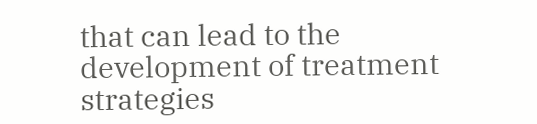that can lead to the development of treatment strategies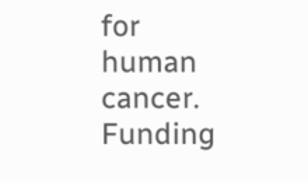for human cancer.
Funding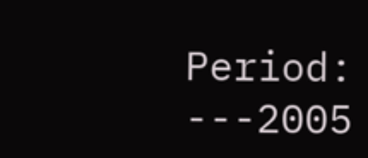Period: ---2005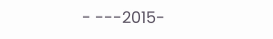- ---2015-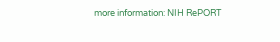more information: NIH RePORT